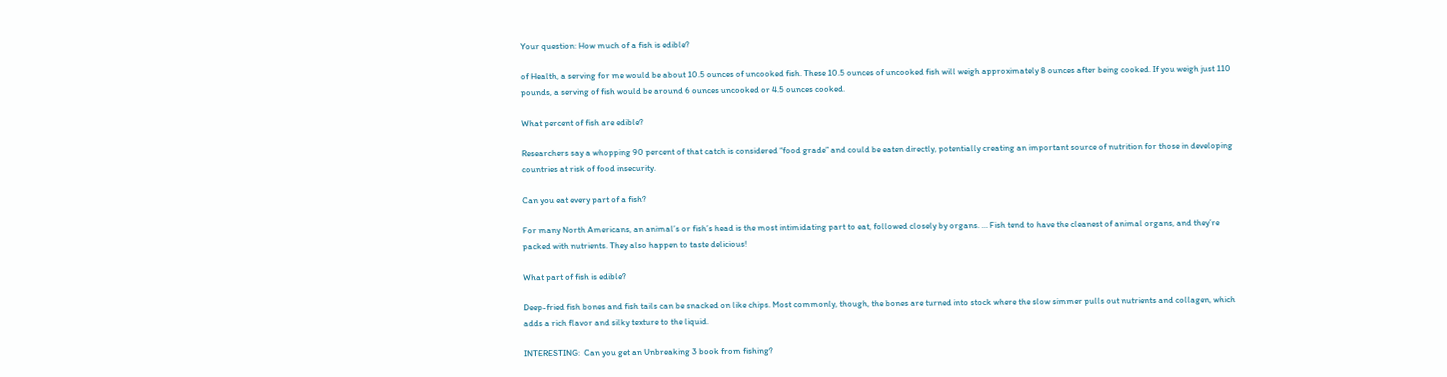Your question: How much of a fish is edible?

of Health, a serving for me would be about 10.5 ounces of uncooked fish. These 10.5 ounces of uncooked fish will weigh approximately 8 ounces after being cooked. If you weigh just 110 pounds, a serving of fish would be around 6 ounces uncooked or 4.5 ounces cooked.

What percent of fish are edible?

Researchers say a whopping 90 percent of that catch is considered “food grade” and could be eaten directly, potentially creating an important source of nutrition for those in developing countries at risk of food insecurity.

Can you eat every part of a fish?

For many North Americans, an animal’s or fish’s head is the most intimidating part to eat, followed closely by organs. … Fish tend to have the cleanest of animal organs, and they’re packed with nutrients. They also happen to taste delicious!

What part of fish is edible?

Deep-fried fish bones and fish tails can be snacked on like chips. Most commonly, though, the bones are turned into stock where the slow simmer pulls out nutrients and collagen, which adds a rich flavor and silky texture to the liquid.

INTERESTING:  Can you get an Unbreaking 3 book from fishing?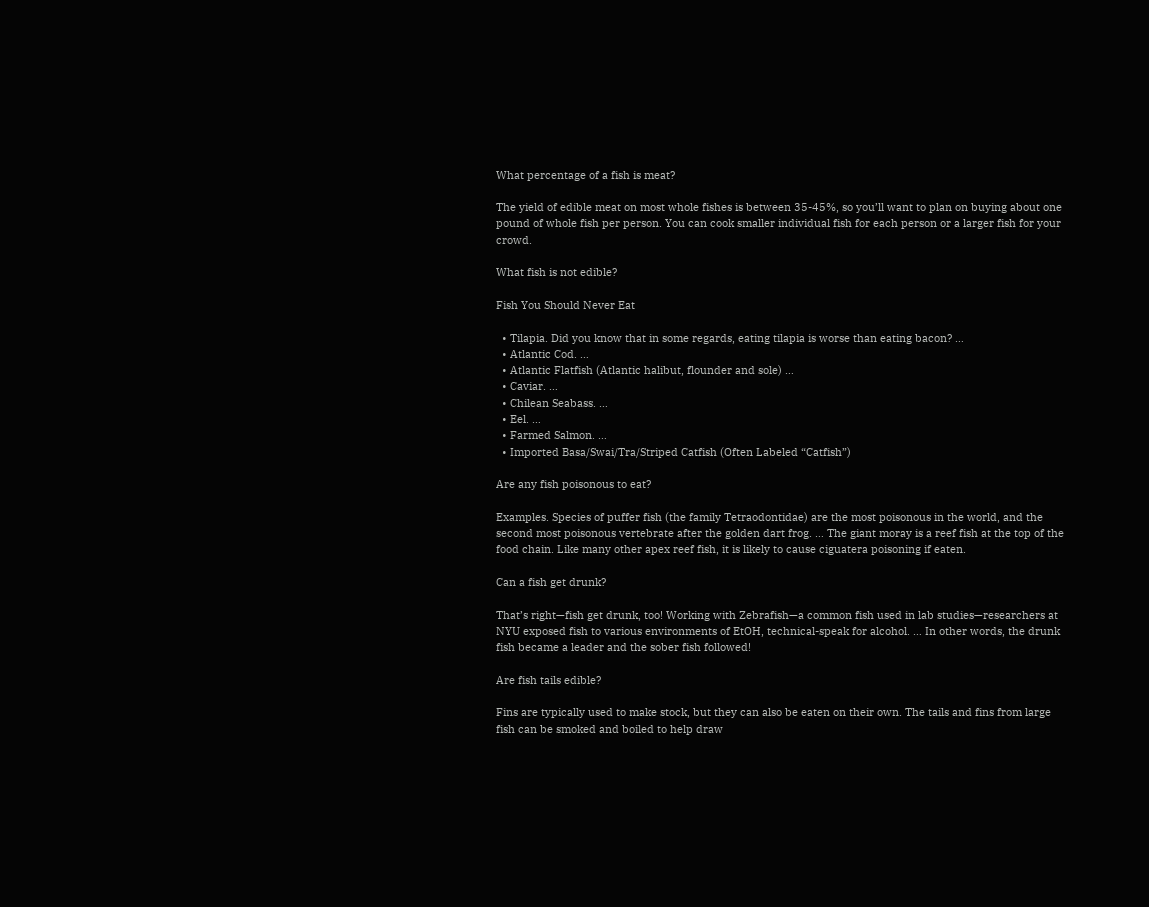What percentage of a fish is meat?

The yield of edible meat on most whole fishes is between 35-45%, so you’ll want to plan on buying about one pound of whole fish per person. You can cook smaller individual fish for each person or a larger fish for your crowd.

What fish is not edible?

Fish You Should Never Eat

  • Tilapia. Did you know that in some regards, eating tilapia is worse than eating bacon? …
  • Atlantic Cod. …
  • Atlantic Flatfish (Atlantic halibut, flounder and sole) …
  • Caviar. …
  • Chilean Seabass. …
  • Eel. …
  • Farmed Salmon. …
  • Imported Basa/Swai/Tra/Striped Catfish (Often Labeled “Catfish”)

Are any fish poisonous to eat?

Examples. Species of puffer fish (the family Tetraodontidae) are the most poisonous in the world, and the second most poisonous vertebrate after the golden dart frog. … The giant moray is a reef fish at the top of the food chain. Like many other apex reef fish, it is likely to cause ciguatera poisoning if eaten.

Can a fish get drunk?

That’s right—fish get drunk, too! Working with Zebrafish—a common fish used in lab studies—researchers at NYU exposed fish to various environments of EtOH, technical-speak for alcohol. … In other words, the drunk fish became a leader and the sober fish followed!

Are fish tails edible?

Fins are typically used to make stock, but they can also be eaten on their own. The tails and fins from large fish can be smoked and boiled to help draw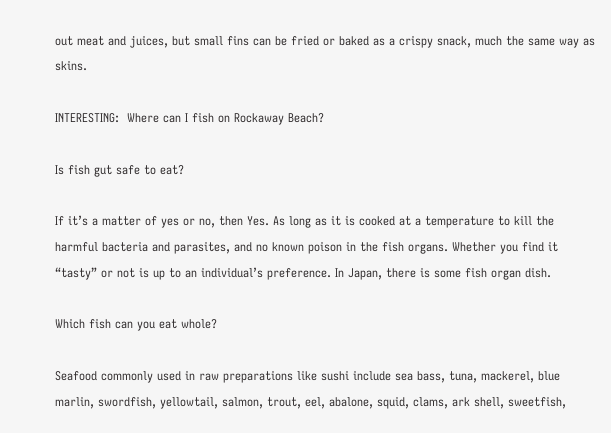out meat and juices, but small fins can be fried or baked as a crispy snack, much the same way as skins.

INTERESTING:  Where can I fish on Rockaway Beach?

Is fish gut safe to eat?

If it’s a matter of yes or no, then Yes. As long as it is cooked at a temperature to kill the harmful bacteria and parasites, and no known poison in the fish organs. Whether you find it “tasty” or not is up to an individual’s preference. In Japan, there is some fish organ dish.

Which fish can you eat whole?

Seafood commonly used in raw preparations like sushi include sea bass, tuna, mackerel, blue marlin, swordfish, yellowtail, salmon, trout, eel, abalone, squid, clams, ark shell, sweetfish,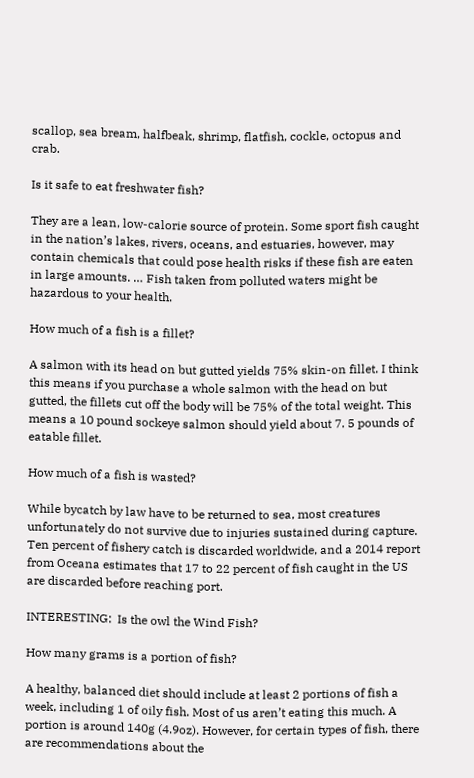scallop, sea bream, halfbeak, shrimp, flatfish, cockle, octopus and crab.

Is it safe to eat freshwater fish?

They are a lean, low-calorie source of protein. Some sport fish caught in the nation’s lakes, rivers, oceans, and estuaries, however, may contain chemicals that could pose health risks if these fish are eaten in large amounts. … Fish taken from polluted waters might be hazardous to your health.

How much of a fish is a fillet?

A salmon with its head on but gutted yields 75% skin-on fillet. I think this means if you purchase a whole salmon with the head on but gutted, the fillets cut off the body will be 75% of the total weight. This means a 10 pound sockeye salmon should yield about 7. 5 pounds of eatable fillet.

How much of a fish is wasted?

While bycatch by law have to be returned to sea, most creatures unfortunately do not survive due to injuries sustained during capture. Ten percent of fishery catch is discarded worldwide, and a 2014 report from Oceana estimates that 17 to 22 percent of fish caught in the US are discarded before reaching port.

INTERESTING:  Is the owl the Wind Fish?

How many grams is a portion of fish?

A healthy, balanced diet should include at least 2 portions of fish a week, including 1 of oily fish. Most of us aren’t eating this much. A portion is around 140g (4.9oz). However, for certain types of fish, there are recommendations about the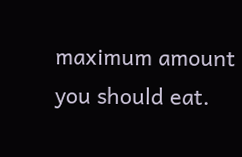maximum amount you should eat.